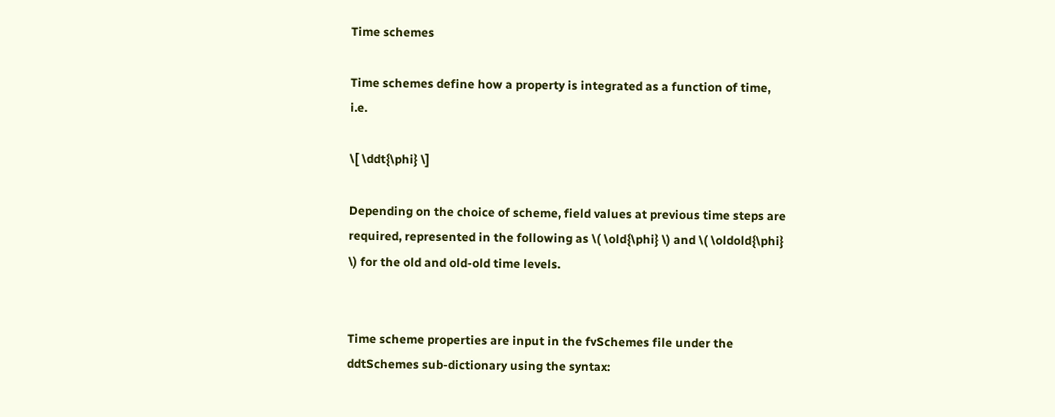Time schemes

Time schemes define how a property is integrated as a function of time, i.e.

\[ \ddt{\phi} \]

Depending on the choice of scheme, field values at previous time steps are required, represented in the following as \( \old{\phi} \) and \( \oldold{\phi} \) for the old and old-old time levels.


Time scheme properties are input in the fvSchemes file under the ddtSchemes sub-dictionary using the syntax: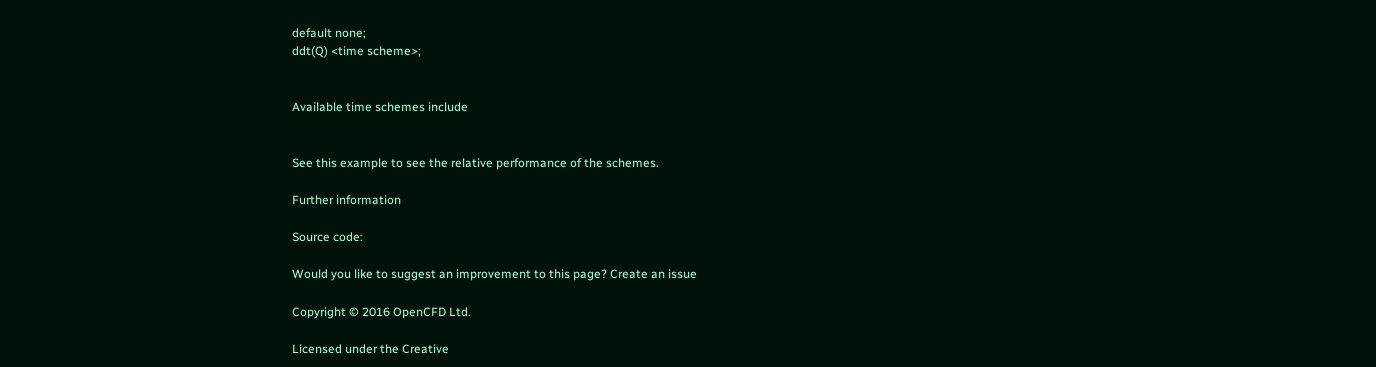default none;
ddt(Q) <time scheme>;


Available time schemes include


See this example to see the relative performance of the schemes.

Further information

Source code:

Would you like to suggest an improvement to this page? Create an issue

Copyright © 2016 OpenCFD Ltd.

Licensed under the Creative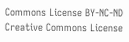Commons License BY-NC-ND Creative Commons License